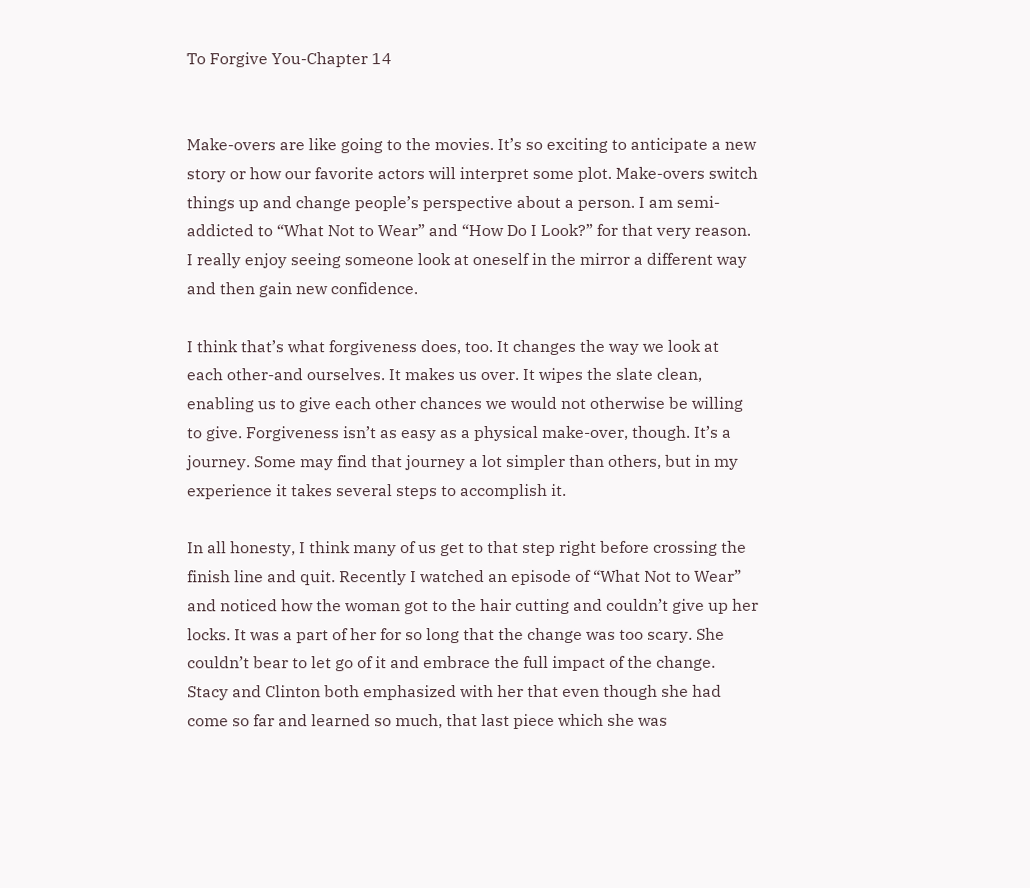To Forgive You-Chapter 14


Make-overs are like going to the movies. It’s so exciting to anticipate a new story or how our favorite actors will interpret some plot. Make-overs switch things up and change people’s perspective about a person. I am semi-addicted to “What Not to Wear” and “How Do I Look?” for that very reason. I really enjoy seeing someone look at oneself in the mirror a different way and then gain new confidence.

I think that’s what forgiveness does, too. It changes the way we look at each other-and ourselves. It makes us over. It wipes the slate clean, enabling us to give each other chances we would not otherwise be willing to give. Forgiveness isn’t as easy as a physical make-over, though. It’s a journey. Some may find that journey a lot simpler than others, but in my experience it takes several steps to accomplish it.

In all honesty, I think many of us get to that step right before crossing the finish line and quit. Recently I watched an episode of “What Not to Wear” and noticed how the woman got to the hair cutting and couldn’t give up her locks. It was a part of her for so long that the change was too scary. She couldn’t bear to let go of it and embrace the full impact of the change. Stacy and Clinton both emphasized with her that even though she had come so far and learned so much, that last piece which she was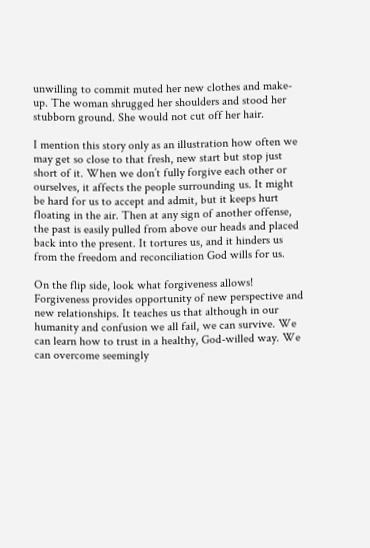unwilling to commit muted her new clothes and make-up. The woman shrugged her shoulders and stood her stubborn ground. She would not cut off her hair.

I mention this story only as an illustration how often we may get so close to that fresh, new start but stop just short of it. When we don’t fully forgive each other or ourselves, it affects the people surrounding us. It might be hard for us to accept and admit, but it keeps hurt floating in the air. Then at any sign of another offense, the past is easily pulled from above our heads and placed back into the present. It tortures us, and it hinders us from the freedom and reconciliation God wills for us.

On the flip side, look what forgiveness allows! Forgiveness provides opportunity of new perspective and new relationships. It teaches us that although in our humanity and confusion we all fail, we can survive. We can learn how to trust in a healthy, God-willed way. We can overcome seemingly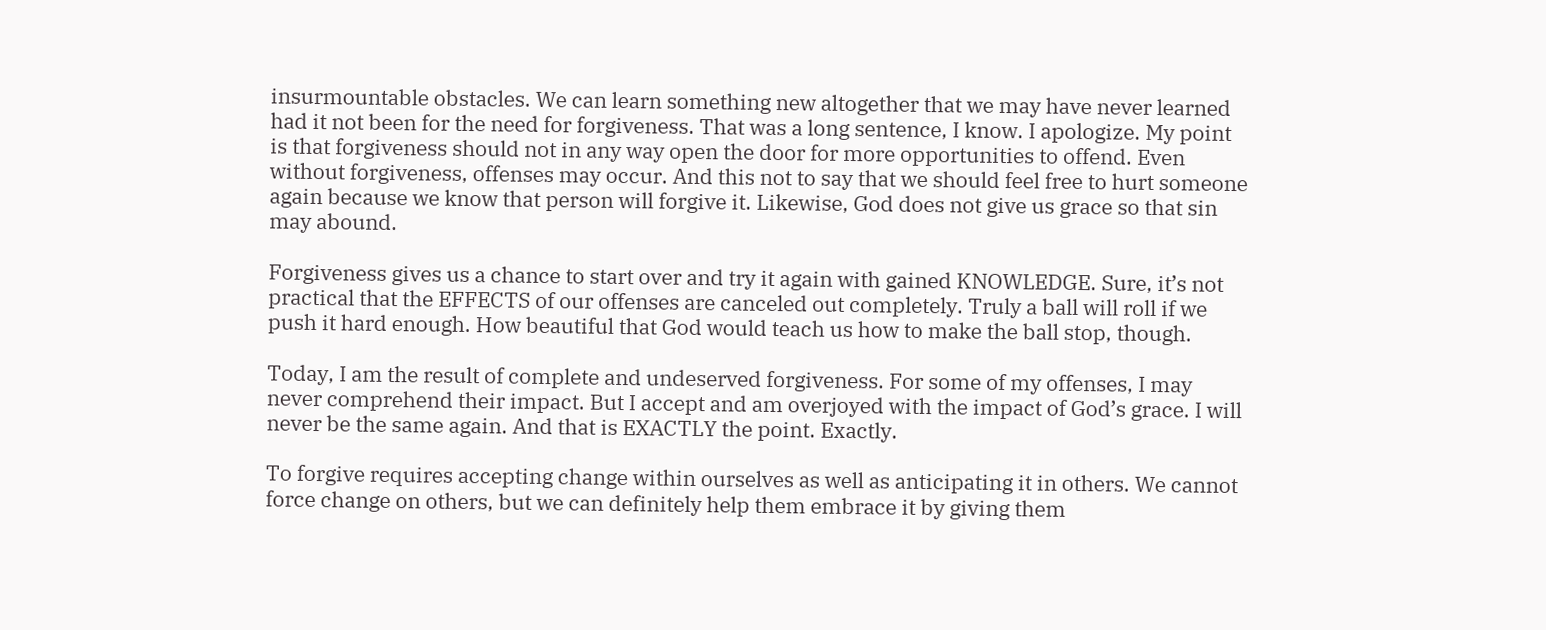insurmountable obstacles. We can learn something new altogether that we may have never learned had it not been for the need for forgiveness. That was a long sentence, I know. I apologize. My point is that forgiveness should not in any way open the door for more opportunities to offend. Even without forgiveness, offenses may occur. And this not to say that we should feel free to hurt someone again because we know that person will forgive it. Likewise, God does not give us grace so that sin may abound.

Forgiveness gives us a chance to start over and try it again with gained KNOWLEDGE. Sure, it’s not practical that the EFFECTS of our offenses are canceled out completely. Truly a ball will roll if we push it hard enough. How beautiful that God would teach us how to make the ball stop, though.

Today, I am the result of complete and undeserved forgiveness. For some of my offenses, I may never comprehend their impact. But I accept and am overjoyed with the impact of God’s grace. I will never be the same again. And that is EXACTLY the point. Exactly.

To forgive requires accepting change within ourselves as well as anticipating it in others. We cannot force change on others, but we can definitely help them embrace it by giving them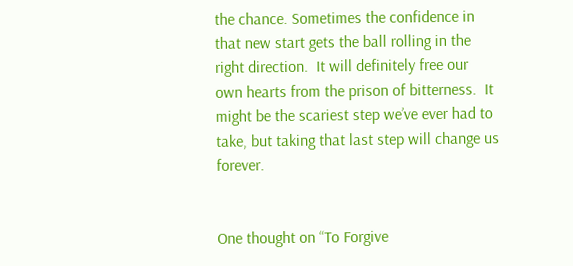the chance. Sometimes the confidence in that new start gets the ball rolling in the right direction.  It will definitely free our own hearts from the prison of bitterness.  It might be the scariest step we’ve ever had to take, but taking that last step will change us forever.


One thought on “To Forgive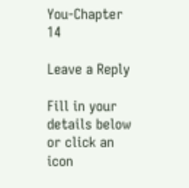You-Chapter 14

Leave a Reply

Fill in your details below or click an icon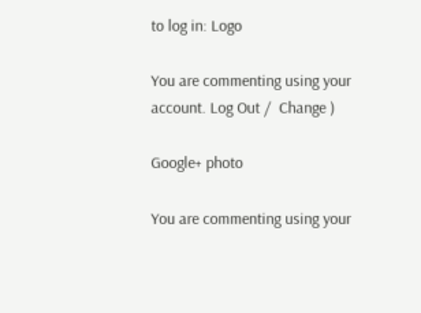to log in: Logo

You are commenting using your account. Log Out /  Change )

Google+ photo

You are commenting using your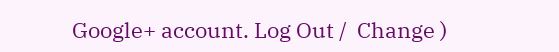Google+ account. Log Out /  Change )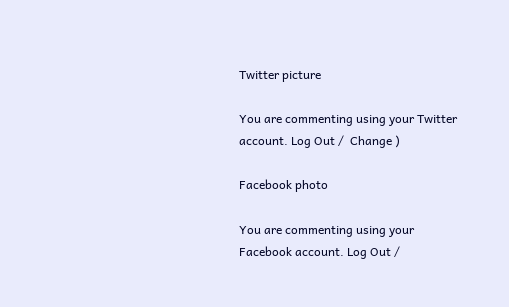Twitter picture

You are commenting using your Twitter account. Log Out /  Change )

Facebook photo

You are commenting using your Facebook account. Log Out /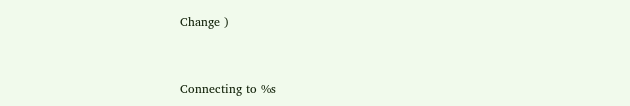Change )


Connecting to %s